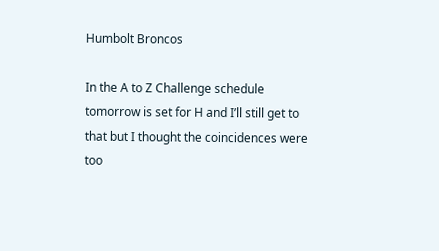Humbolt Broncos

In the A to Z Challenge schedule tomorrow is set for H and I’ll still get to that but I thought the coincidences were too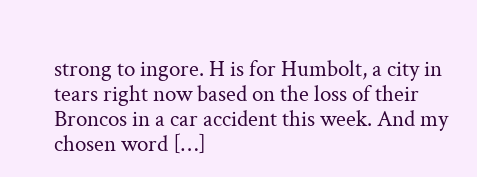strong to ingore. H is for Humbolt, a city in tears right now based on the loss of their Broncos in a car accident this week. And my chosen word […]